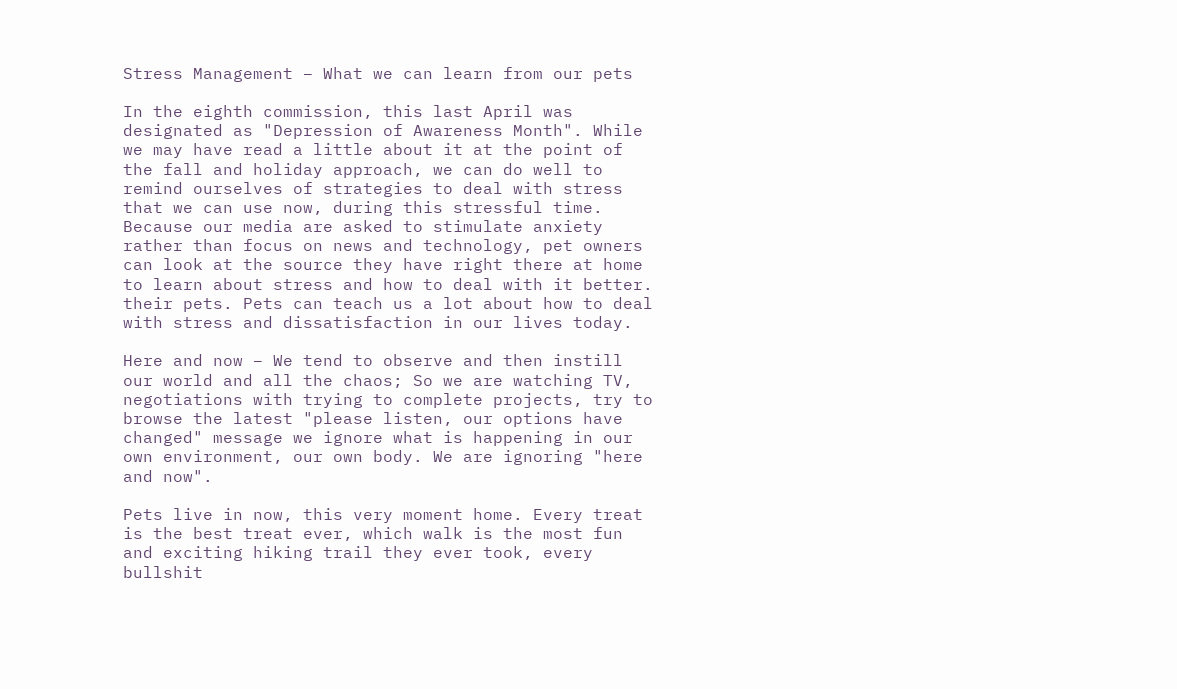Stress Management – What we can learn from our pets

In the eighth commission, this last April was designated as "Depression of Awareness Month". While we may have read a little about it at the point of the fall and holiday approach, we can do well to remind ourselves of strategies to deal with stress that we can use now, during this stressful time. Because our media are asked to stimulate anxiety rather than focus on news and technology, pet owners can look at the source they have right there at home to learn about stress and how to deal with it better. their pets. Pets can teach us a lot about how to deal with stress and dissatisfaction in our lives today.

Here and now – We tend to observe and then instill our world and all the chaos; So we are watching TV, negotiations with trying to complete projects, try to browse the latest "please listen, our options have changed" message we ignore what is happening in our own environment, our own body. We are ignoring "here and now".

Pets live in now, this very moment home. Every treat is the best treat ever, which walk is the most fun and exciting hiking trail they ever took, every bullshit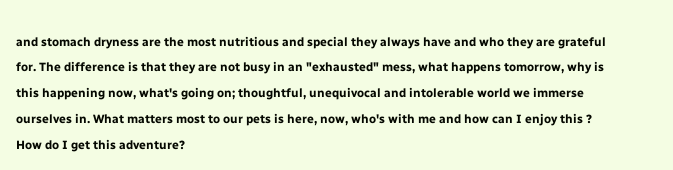and stomach dryness are the most nutritious and special they always have and who they are grateful for. The difference is that they are not busy in an "exhausted" mess, what happens tomorrow, why is this happening now, what's going on; thoughtful, unequivocal and intolerable world we immerse ourselves in. What matters most to our pets is here, now, who's with me and how can I enjoy this ? How do I get this adventure?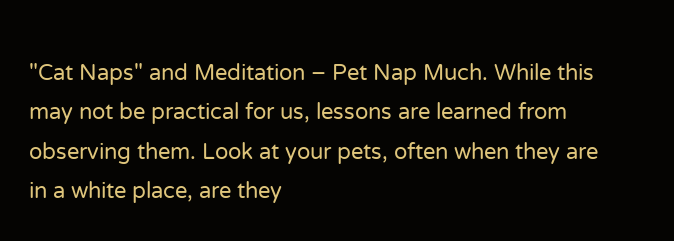"Cat Naps" and Meditation – Pet Nap Much. While this may not be practical for us, lessons are learned from observing them. Look at your pets, often when they are in a white place, are they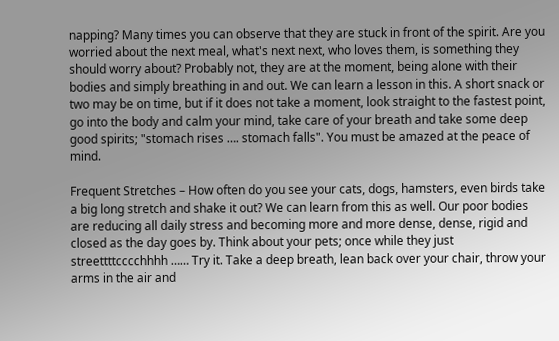napping? Many times you can observe that they are stuck in front of the spirit. Are you worried about the next meal, what's next next, who loves them, is something they should worry about? Probably not, they are at the moment, being alone with their bodies and simply breathing in and out. We can learn a lesson in this. A short snack or two may be on time, but if it does not take a moment, look straight to the fastest point, go into the body and calm your mind, take care of your breath and take some deep good spirits; "stomach rises …. stomach falls". You must be amazed at the peace of mind.

Frequent Stretches – How often do you see your cats, dogs, hamsters, even birds take a big long stretch and shake it out? We can learn from this as well. Our poor bodies are reducing all daily stress and becoming more and more dense, dense, rigid and closed as the day goes by. Think about your pets; once while they just streettttcccchhhh …… Try it. Take a deep breath, lean back over your chair, throw your arms in the air and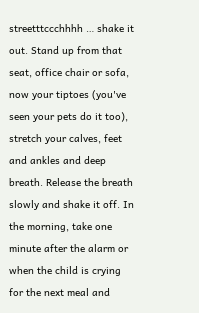streetttccchhhh … shake it out. Stand up from that seat, office chair or sofa, now your tiptoes (you've seen your pets do it too), stretch your calves, feet and ankles and deep breath. Release the breath slowly and shake it off. In the morning, take one minute after the alarm or when the child is crying for the next meal and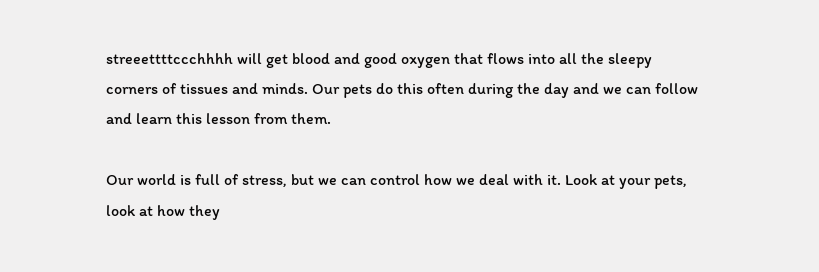streeettttccchhhh will get blood and good oxygen that flows into all the sleepy corners of tissues and minds. Our pets do this often during the day and we can follow and learn this lesson from them.

Our world is full of stress, but we can control how we deal with it. Look at your pets, look at how they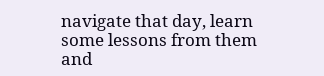navigate that day, learn some lessons from them and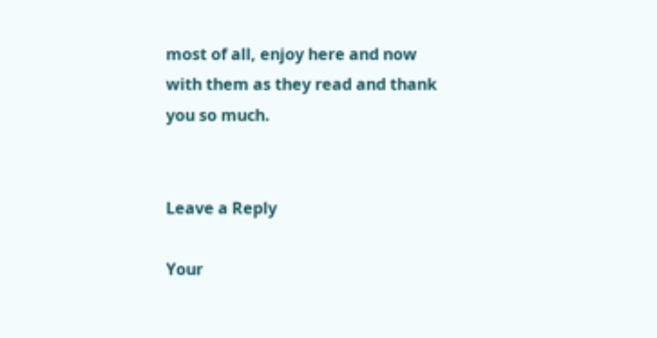most of all, enjoy here and now with them as they read and thank you so much.


Leave a Reply

Your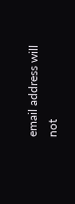email address will not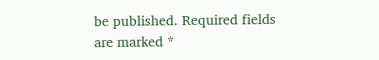be published. Required fields are marked *